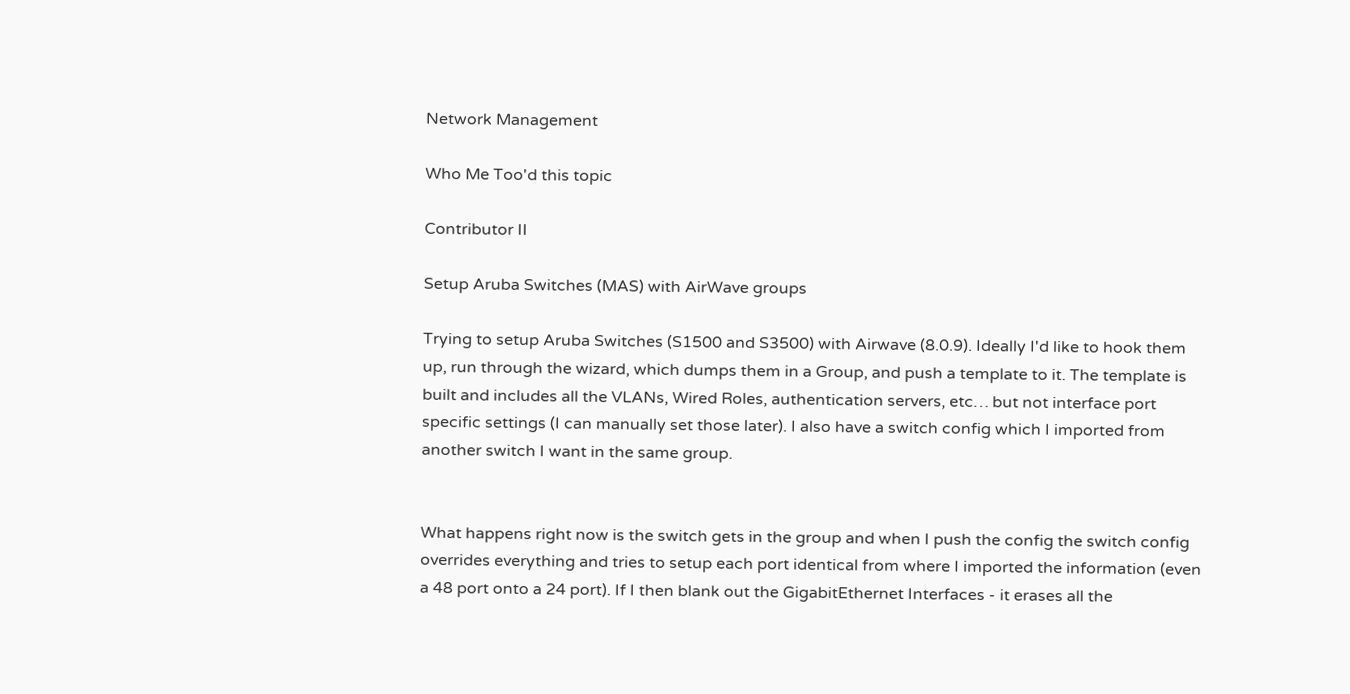Network Management

Who Me Too'd this topic

Contributor II

Setup Aruba Switches (MAS) with AirWave groups

Trying to setup Aruba Switches (S1500 and S3500) with Airwave (8.0.9). Ideally I'd like to hook them up, run through the wizard, which dumps them in a Group, and push a template to it. The template is built and includes all the VLANs, Wired Roles, authentication servers, etc… but not interface port specific settings (I can manually set those later). I also have a switch config which I imported from another switch I want in the same group.


What happens right now is the switch gets in the group and when I push the config the switch config overrides everything and tries to setup each port identical from where I imported the information (even a 48 port onto a 24 port). If I then blank out the GigabitEthernet Interfaces - it erases all the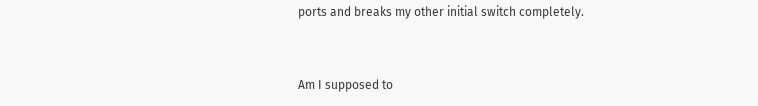ports and breaks my other initial switch completely.


Am I supposed to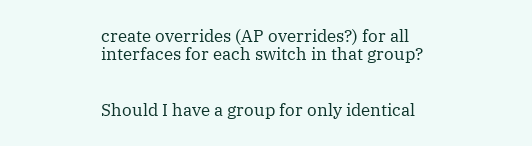create overrides (AP overrides?) for all interfaces for each switch in that group?


Should I have a group for only identical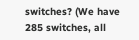switches? (We have 285 switches, all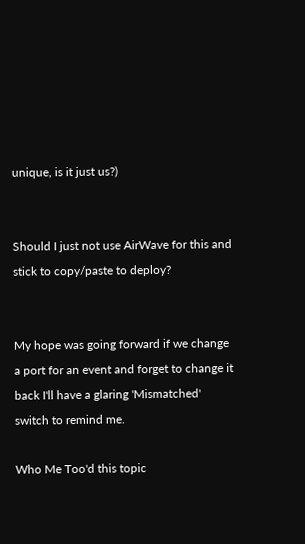unique, is it just us?)


Should I just not use AirWave for this and stick to copy/paste to deploy?


My hope was going forward if we change a port for an event and forget to change it back I'll have a glaring 'Mismatched' switch to remind me.

Who Me Too'd this topic